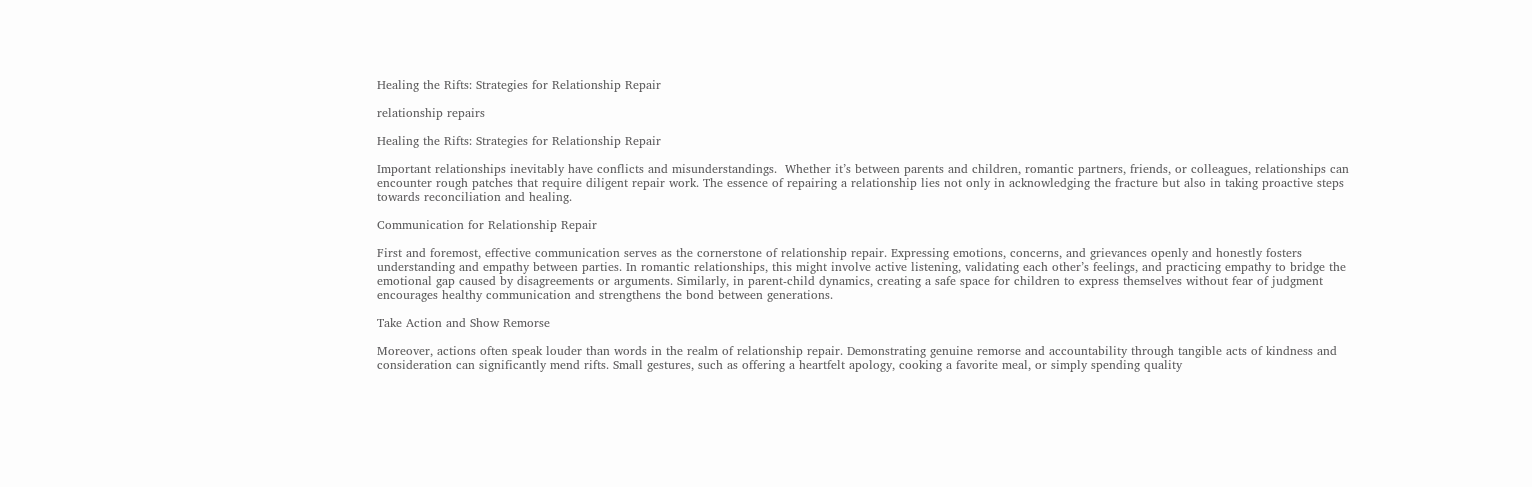Healing the Rifts: Strategies for Relationship Repair

relationship repairs

Healing the Rifts: Strategies for Relationship Repair

Important relationships inevitably have conflicts and misunderstandings.  Whether it’s between parents and children, romantic partners, friends, or colleagues, relationships can encounter rough patches that require diligent repair work. The essence of repairing a relationship lies not only in acknowledging the fracture but also in taking proactive steps towards reconciliation and healing.

Communication for Relationship Repair

First and foremost, effective communication serves as the cornerstone of relationship repair. Expressing emotions, concerns, and grievances openly and honestly fosters understanding and empathy between parties. In romantic relationships, this might involve active listening, validating each other’s feelings, and practicing empathy to bridge the emotional gap caused by disagreements or arguments. Similarly, in parent-child dynamics, creating a safe space for children to express themselves without fear of judgment encourages healthy communication and strengthens the bond between generations.

Take Action and Show Remorse

Moreover, actions often speak louder than words in the realm of relationship repair. Demonstrating genuine remorse and accountability through tangible acts of kindness and consideration can significantly mend rifts. Small gestures, such as offering a heartfelt apology, cooking a favorite meal, or simply spending quality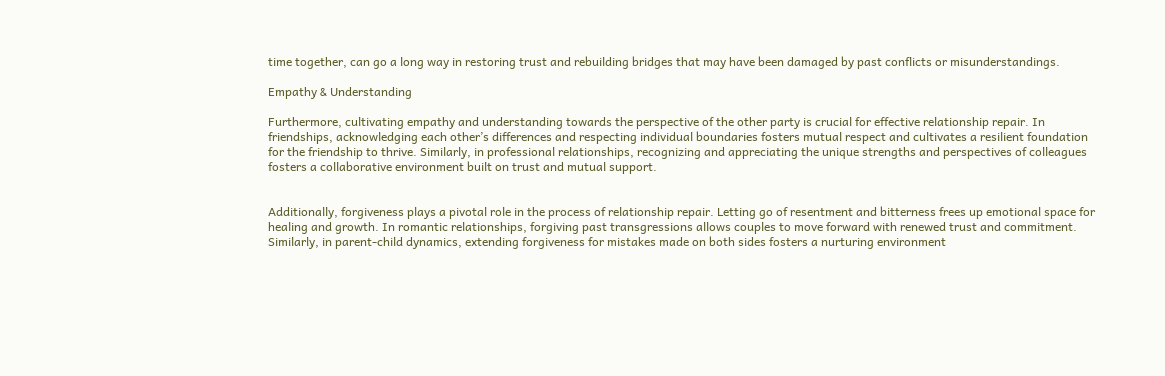time together, can go a long way in restoring trust and rebuilding bridges that may have been damaged by past conflicts or misunderstandings.

Empathy & Understanding

Furthermore, cultivating empathy and understanding towards the perspective of the other party is crucial for effective relationship repair. In friendships, acknowledging each other’s differences and respecting individual boundaries fosters mutual respect and cultivates a resilient foundation for the friendship to thrive. Similarly, in professional relationships, recognizing and appreciating the unique strengths and perspectives of colleagues fosters a collaborative environment built on trust and mutual support.


Additionally, forgiveness plays a pivotal role in the process of relationship repair. Letting go of resentment and bitterness frees up emotional space for healing and growth. In romantic relationships, forgiving past transgressions allows couples to move forward with renewed trust and commitment. Similarly, in parent-child dynamics, extending forgiveness for mistakes made on both sides fosters a nurturing environment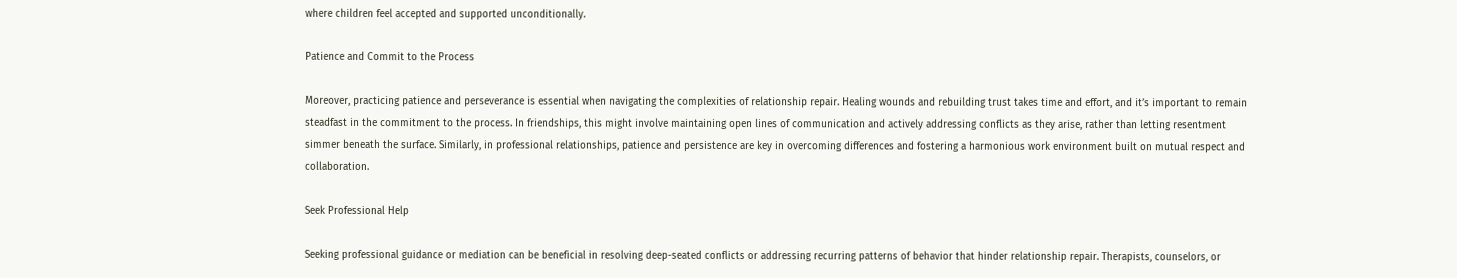where children feel accepted and supported unconditionally.

Patience and Commit to the Process

Moreover, practicing patience and perseverance is essential when navigating the complexities of relationship repair. Healing wounds and rebuilding trust takes time and effort, and it’s important to remain steadfast in the commitment to the process. In friendships, this might involve maintaining open lines of communication and actively addressing conflicts as they arise, rather than letting resentment simmer beneath the surface. Similarly, in professional relationships, patience and persistence are key in overcoming differences and fostering a harmonious work environment built on mutual respect and collaboration.

Seek Professional Help

Seeking professional guidance or mediation can be beneficial in resolving deep-seated conflicts or addressing recurring patterns of behavior that hinder relationship repair. Therapists, counselors, or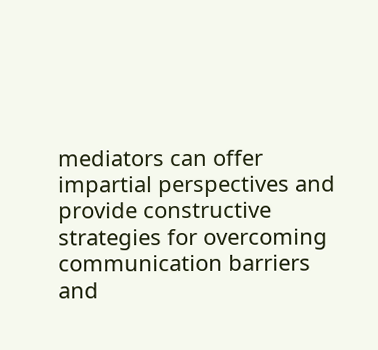mediators can offer impartial perspectives and provide constructive strategies for overcoming communication barriers and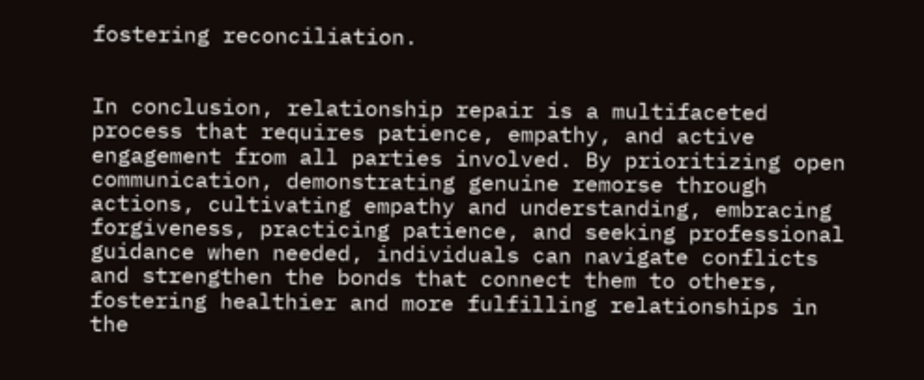fostering reconciliation.


In conclusion, relationship repair is a multifaceted process that requires patience, empathy, and active engagement from all parties involved. By prioritizing open communication, demonstrating genuine remorse through actions, cultivating empathy and understanding, embracing forgiveness, practicing patience, and seeking professional guidance when needed, individuals can navigate conflicts and strengthen the bonds that connect them to others, fostering healthier and more fulfilling relationships in the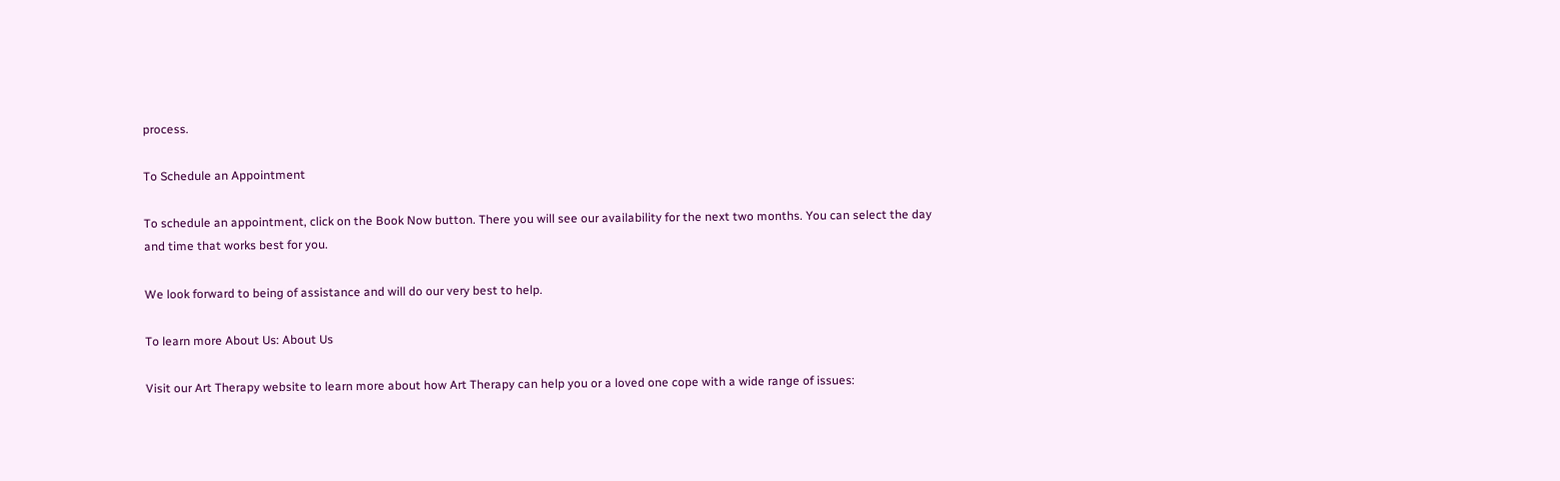process.

To Schedule an Appointment

To schedule an appointment, click on the Book Now button. There you will see our availability for the next two months. You can select the day and time that works best for you.

We look forward to being of assistance and will do our very best to help.

To learn more About Us: About Us

Visit our Art Therapy website to learn more about how Art Therapy can help you or a loved one cope with a wide range of issues: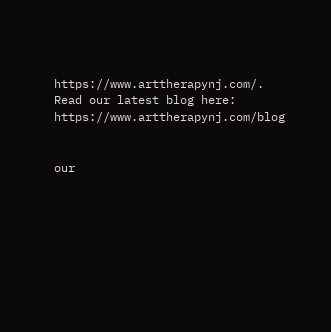https://www.arttherapynj.com/. Read our latest blog here: https://www.arttherapynj.com/blog


our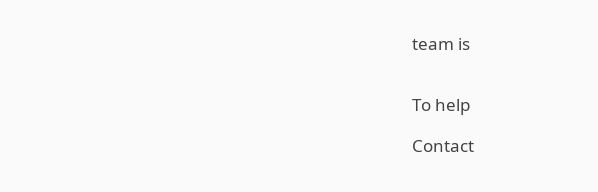team is


To help

Contact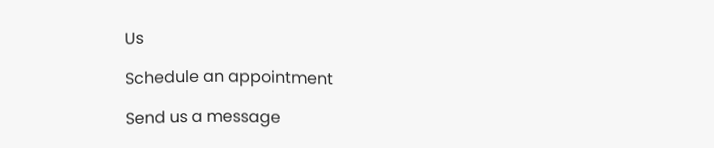Us

Schedule an appointment

Send us a message